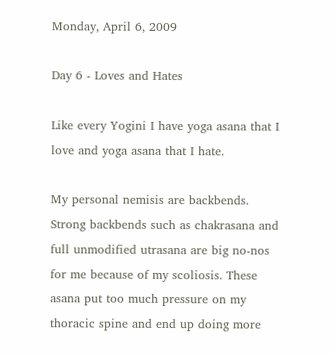Monday, April 6, 2009

Day 6 - Loves and Hates

Like every Yogini I have yoga asana that I love and yoga asana that I hate.

My personal nemisis are backbends. Strong backbends such as chakrasana and full unmodified utrasana are big no-nos for me because of my scoliosis. These asana put too much pressure on my thoracic spine and end up doing more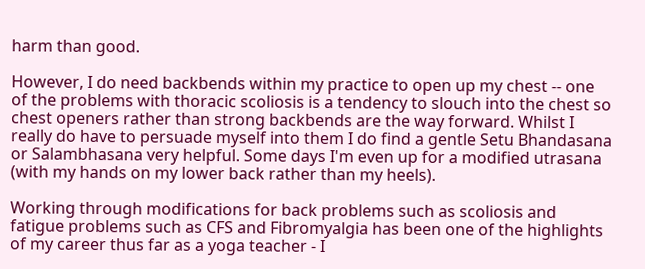harm than good.

However, I do need backbends within my practice to open up my chest -- one of the problems with thoracic scoliosis is a tendency to slouch into the chest so chest openers rather than strong backbends are the way forward. Whilst I really do have to persuade myself into them I do find a gentle Setu Bhandasana or Salambhasana very helpful. Some days I'm even up for a modified utrasana (with my hands on my lower back rather than my heels).

Working through modifications for back problems such as scoliosis and fatigue problems such as CFS and Fibromyalgia has been one of the highlights of my career thus far as a yoga teacher - I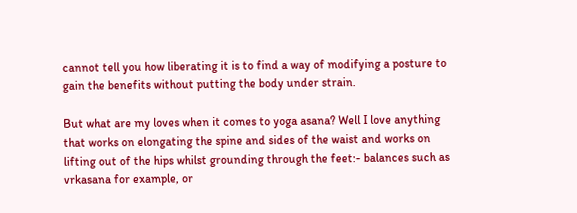cannot tell you how liberating it is to find a way of modifying a posture to gain the benefits without putting the body under strain.

But what are my loves when it comes to yoga asana? Well I love anything that works on elongating the spine and sides of the waist and works on lifting out of the hips whilst grounding through the feet:- balances such as vrkasana for example, or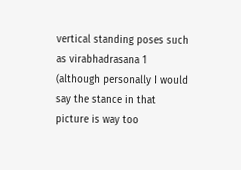vertical standing poses such as virabhadrasana 1 (although personally I would say the stance in that picture is way too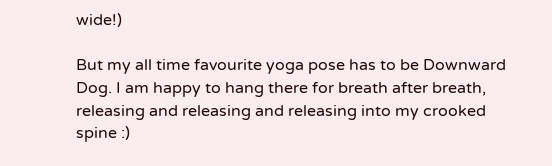wide!)

But my all time favourite yoga pose has to be Downward Dog. I am happy to hang there for breath after breath, releasing and releasing and releasing into my crooked spine :)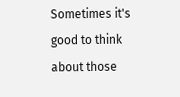Sometimes it's good to think about those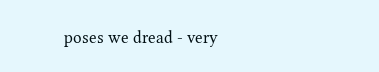poses we dread - very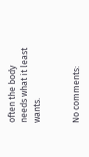often the body needs what it least wants.


No comments: